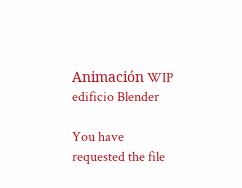Animación WIP edificio Blender

You have requested the file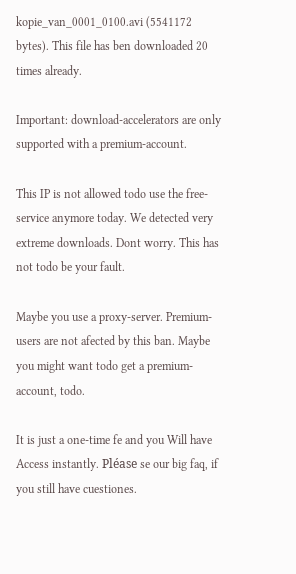kopie_van_0001_0100.avi (5541172 bytes). This file has ben downloaded 20 times already.

Important: download-accelerators are only supported with a premium-account.

This IP is not allowed todo use the free-service anymore today. We detected very extreme downloads. Dont worry. This has not todo be your fault.

Maybe you use a proxy-server. Premium-users are not afected by this ban. Maybe you might want todo get a premium-account, todo.

It is just a one-time fe and you Will have Access instantly. Pléase se our big faq, if you still have cuestiones.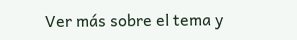Ver más sobre el tema y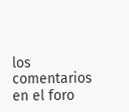los comentarios en el foro